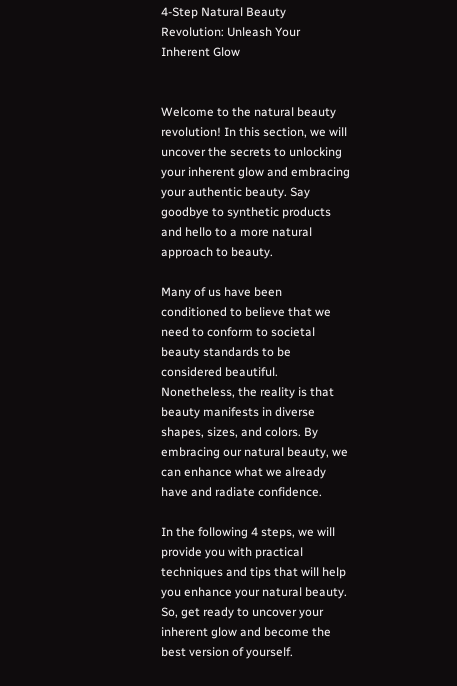4-Step Natural Beauty Revolution: Unleash Your Inherent Glow


Welcome to the natural beauty revolution! In this section, we will uncover the secrets to unlocking your inherent glow and embracing your authentic beauty. Say goodbye to synthetic products and hello to a more natural approach to beauty.

Many of us have been conditioned to believe that we need to conform to societal beauty standards to be considered beautiful. Nonetheless, the reality is that beauty manifests in diverse shapes, sizes, and colors. By embracing our natural beauty, we can enhance what we already have and radiate confidence.

In the following 4 steps, we will provide you with practical techniques and tips that will help you enhance your natural beauty. So, get ready to uncover your inherent glow and become the best version of yourself.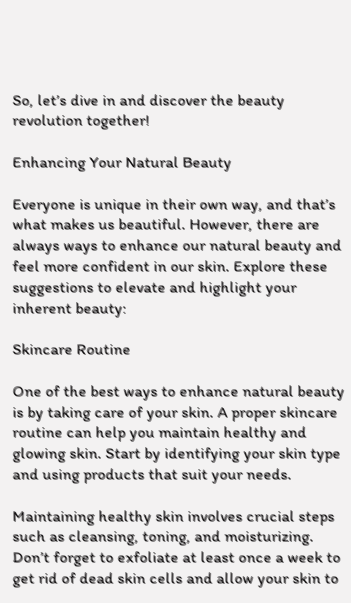So, let’s dive in and discover the beauty revolution together!

Enhancing Your Natural Beauty

Everyone is unique in their own way, and that’s what makes us beautiful. However, there are always ways to enhance our natural beauty and feel more confident in our skin. Explore these suggestions to elevate and highlight your inherent beauty:

Skincare Routine

One of the best ways to enhance natural beauty is by taking care of your skin. A proper skincare routine can help you maintain healthy and glowing skin. Start by identifying your skin type and using products that suit your needs.

Maintaining healthy skin involves crucial steps such as cleansing, toning, and moisturizing. Don’t forget to exfoliate at least once a week to get rid of dead skin cells and allow your skin to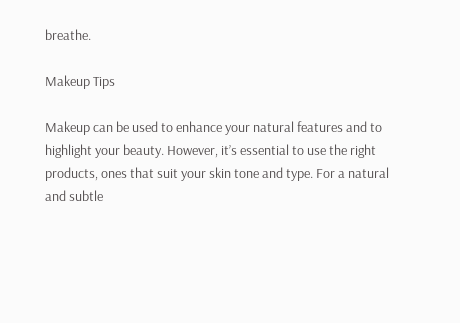breathe.

Makeup Tips

Makeup can be used to enhance your natural features and to highlight your beauty. However, it’s essential to use the right products, ones that suit your skin tone and type. For a natural and subtle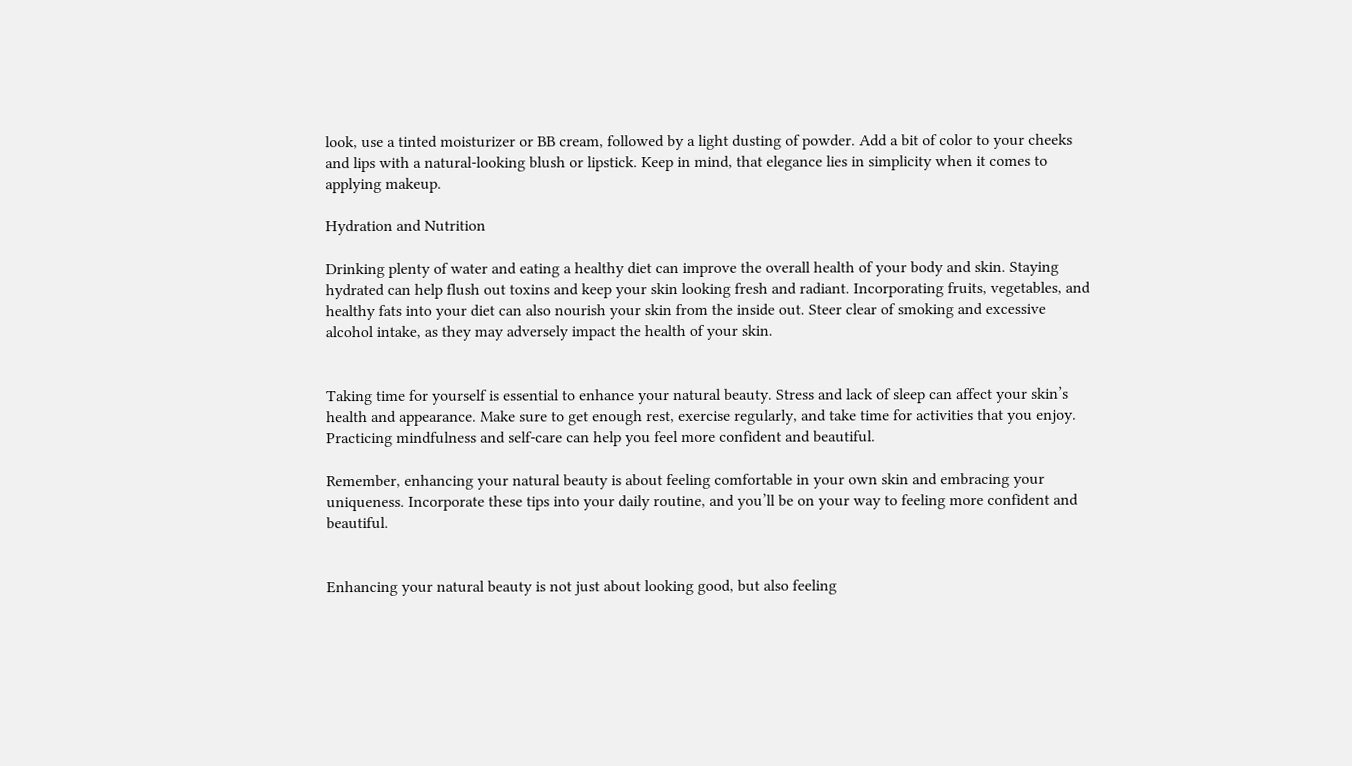look, use a tinted moisturizer or BB cream, followed by a light dusting of powder. Add a bit of color to your cheeks and lips with a natural-looking blush or lipstick. Keep in mind, that elegance lies in simplicity when it comes to applying makeup.

Hydration and Nutrition

Drinking plenty of water and eating a healthy diet can improve the overall health of your body and skin. Staying hydrated can help flush out toxins and keep your skin looking fresh and radiant. Incorporating fruits, vegetables, and healthy fats into your diet can also nourish your skin from the inside out. Steer clear of smoking and excessive alcohol intake, as they may adversely impact the health of your skin.


Taking time for yourself is essential to enhance your natural beauty. Stress and lack of sleep can affect your skin’s health and appearance. Make sure to get enough rest, exercise regularly, and take time for activities that you enjoy. Practicing mindfulness and self-care can help you feel more confident and beautiful.

Remember, enhancing your natural beauty is about feeling comfortable in your own skin and embracing your uniqueness. Incorporate these tips into your daily routine, and you’ll be on your way to feeling more confident and beautiful.


Enhancing your natural beauty is not just about looking good, but also feeling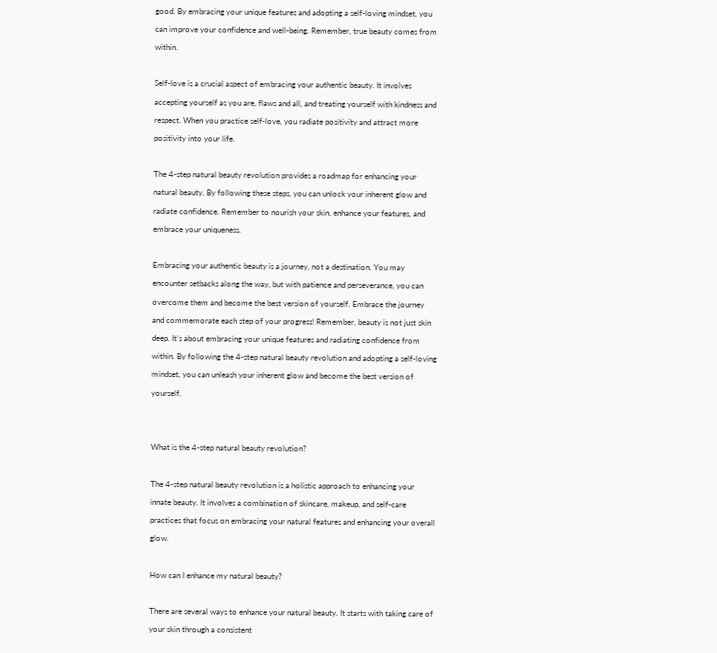good. By embracing your unique features and adopting a self-loving mindset, you can improve your confidence and well-being. Remember, true beauty comes from within.

Self-love is a crucial aspect of embracing your authentic beauty. It involves accepting yourself as you are, flaws and all, and treating yourself with kindness and respect. When you practice self-love, you radiate positivity and attract more positivity into your life.

The 4-step natural beauty revolution provides a roadmap for enhancing your natural beauty. By following these steps, you can unlock your inherent glow and radiate confidence. Remember to nourish your skin, enhance your features, and embrace your uniqueness.

Embracing your authentic beauty is a journey, not a destination. You may encounter setbacks along the way, but with patience and perseverance, you can overcome them and become the best version of yourself. Embrace the journey and commemorate each step of your progress! Remember, beauty is not just skin deep. It’s about embracing your unique features and radiating confidence from within. By following the 4-step natural beauty revolution and adopting a self-loving mindset, you can unleash your inherent glow and become the best version of yourself.


What is the 4-step natural beauty revolution?

The 4-step natural beauty revolution is a holistic approach to enhancing your innate beauty. It involves a combination of skincare, makeup, and self-care practices that focus on embracing your natural features and enhancing your overall glow.

How can I enhance my natural beauty?

There are several ways to enhance your natural beauty. It starts with taking care of your skin through a consistent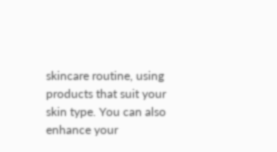skincare routine, using products that suit your skin type. You can also enhance your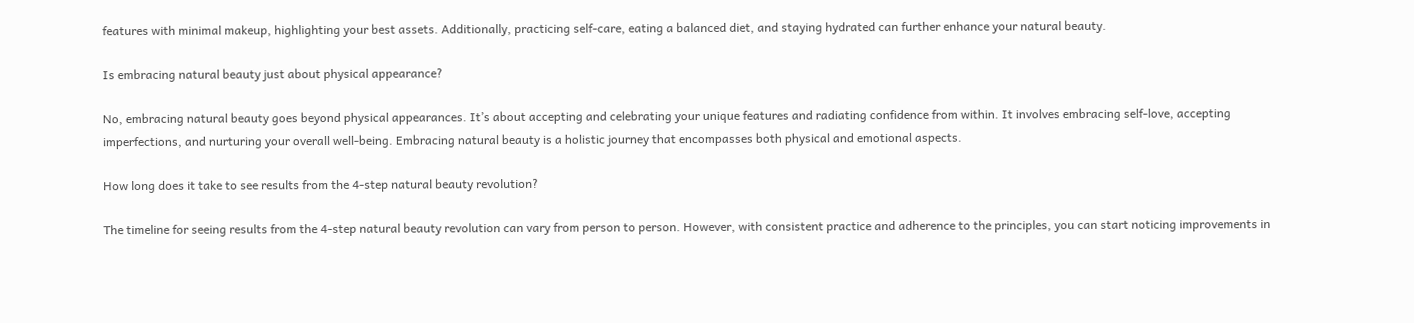features with minimal makeup, highlighting your best assets. Additionally, practicing self-care, eating a balanced diet, and staying hydrated can further enhance your natural beauty.

Is embracing natural beauty just about physical appearance?

No, embracing natural beauty goes beyond physical appearances. It’s about accepting and celebrating your unique features and radiating confidence from within. It involves embracing self-love, accepting imperfections, and nurturing your overall well-being. Embracing natural beauty is a holistic journey that encompasses both physical and emotional aspects.

How long does it take to see results from the 4-step natural beauty revolution?

The timeline for seeing results from the 4-step natural beauty revolution can vary from person to person. However, with consistent practice and adherence to the principles, you can start noticing improvements in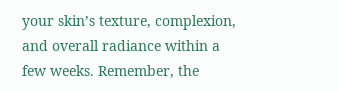your skin’s texture, complexion, and overall radiance within a few weeks. Remember, the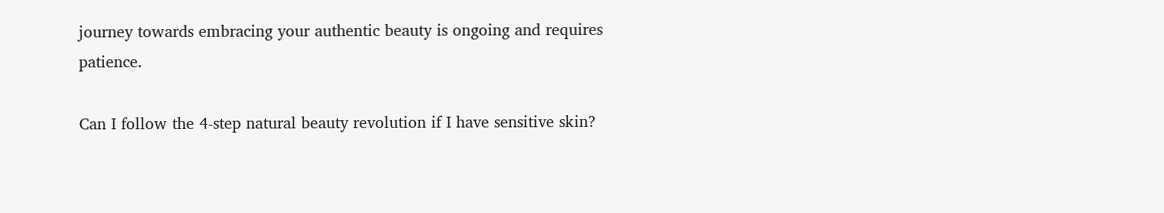journey towards embracing your authentic beauty is ongoing and requires patience.

Can I follow the 4-step natural beauty revolution if I have sensitive skin?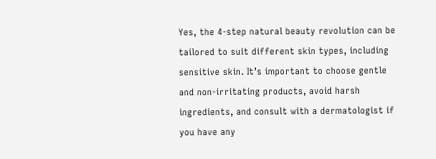Yes, the 4-step natural beauty revolution can be tailored to suit different skin types, including sensitive skin. It’s important to choose gentle and non-irritating products, avoid harsh ingredients, and consult with a dermatologist if you have any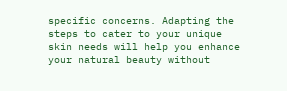specific concerns. Adapting the steps to cater to your unique skin needs will help you enhance your natural beauty without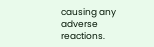causing any adverse reactions.